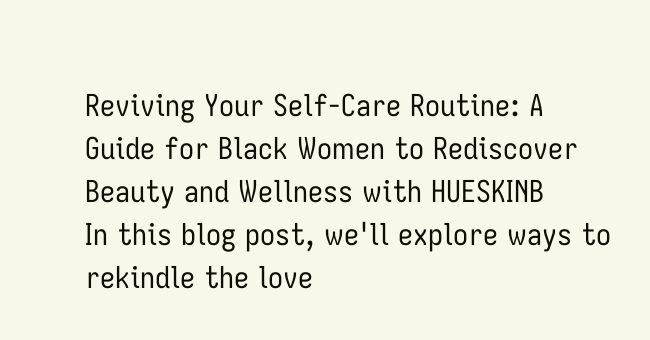Reviving Your Self-Care Routine: A Guide for Black Women to Rediscover Beauty and Wellness with HUESKINB
In this blog post, we'll explore ways to rekindle the love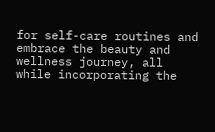for self-care routines and embrace the beauty and wellness journey, all while incorporating the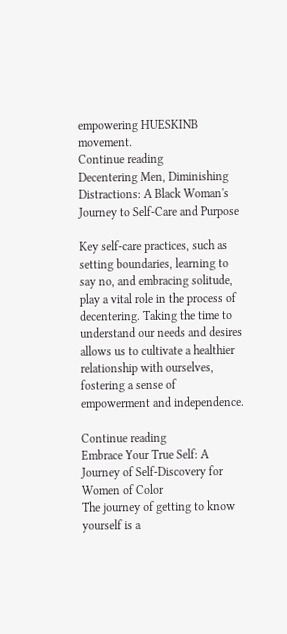empowering HUESKINB movement.
Continue reading
Decentering Men, Diminishing Distractions: A Black Woman's Journey to Self-Care and Purpose

Key self-care practices, such as setting boundaries, learning to say no, and embracing solitude, play a vital role in the process of decentering. Taking the time to understand our needs and desires allows us to cultivate a healthier relationship with ourselves, fostering a sense of empowerment and independence.

Continue reading
Embrace Your True Self: A Journey of Self-Discovery for Women of Color
The journey of getting to know yourself is a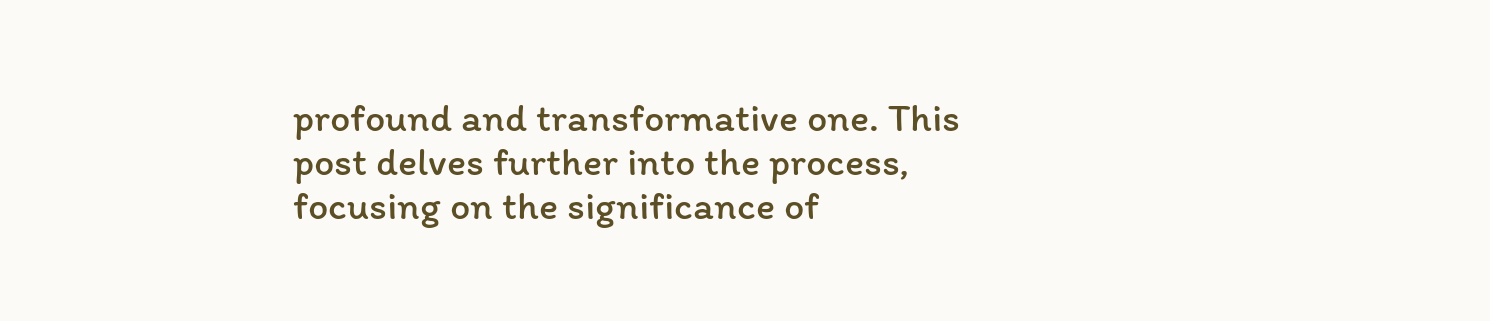profound and transformative one. This post delves further into the process, focusing on the significance of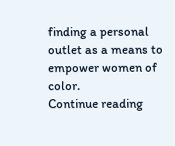finding a personal outlet as a means to empower women of color.
Continue reading